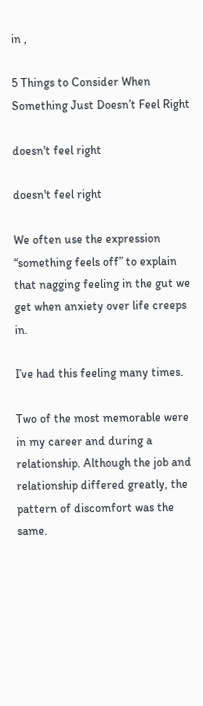in ,

5 Things to Consider When Something Just Doesn’t Feel Right

doesn't feel right

doesn't feel right

We often use the expression “something feels off” to explain that nagging feeling in the gut we get when anxiety over life creeps in.

I’ve had this feeling many times.

Two of the most memorable were in my career and during a relationship. Although the job and relationship differed greatly, the pattern of discomfort was the same.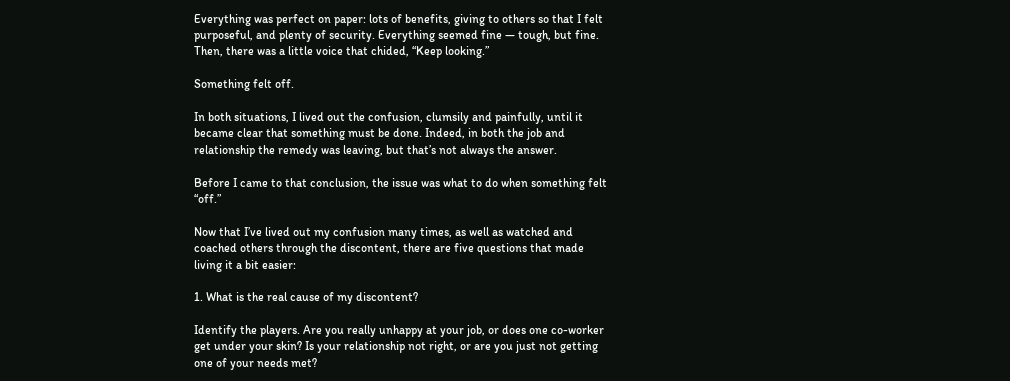Everything was perfect on paper: lots of benefits, giving to others so that I felt purposeful, and plenty of security. Everything seemed fine — tough, but fine. Then, there was a little voice that chided, “Keep looking.”

Something felt off.

In both situations, I lived out the confusion, clumsily and painfully, until it became clear that something must be done. Indeed, in both the job and relationship the remedy was leaving, but that’s not always the answer.

Before I came to that conclusion, the issue was what to do when something felt “off.”

Now that I’ve lived out my confusion many times, as well as watched and coached others through the discontent, there are five questions that made living it a bit easier:

1. What is the real cause of my discontent?

Identify the players. Are you really unhappy at your job, or does one co-worker get under your skin? Is your relationship not right, or are you just not getting one of your needs met?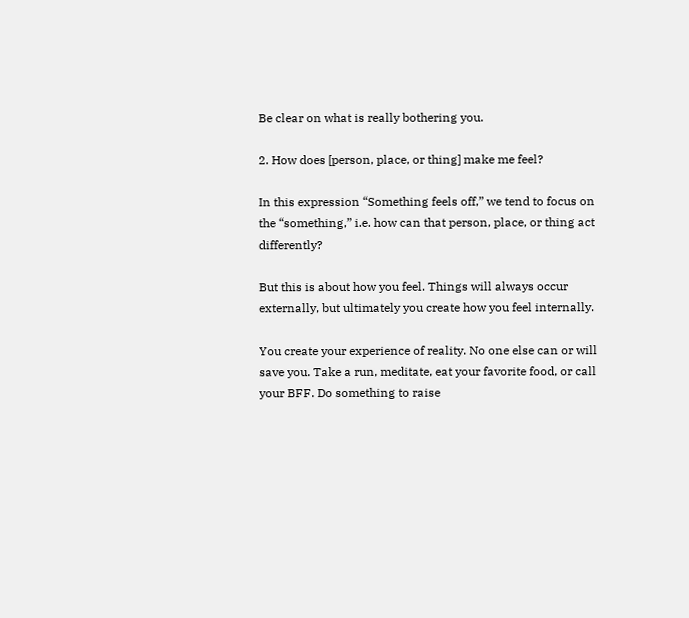Be clear on what is really bothering you.

2. How does [person, place, or thing] make me feel?

In this expression “Something feels off,” we tend to focus on the “something,” i.e. how can that person, place, or thing act differently?

But this is about how you feel. Things will always occur externally, but ultimately you create how you feel internally.

You create your experience of reality. No one else can or will save you. Take a run, meditate, eat your favorite food, or call your BFF. Do something to raise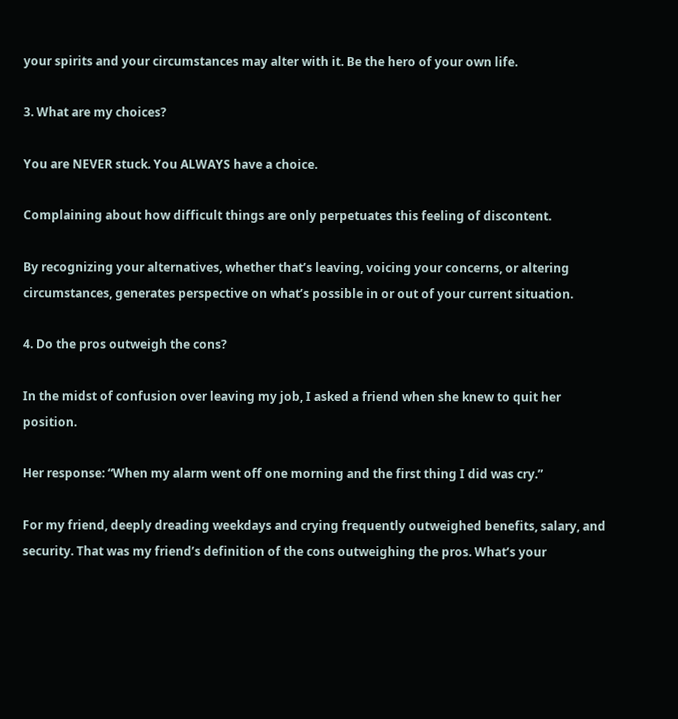your spirits and your circumstances may alter with it. Be the hero of your own life.

3. What are my choices?

You are NEVER stuck. You ALWAYS have a choice.

Complaining about how difficult things are only perpetuates this feeling of discontent.

By recognizing your alternatives, whether that’s leaving, voicing your concerns, or altering circumstances, generates perspective on what’s possible in or out of your current situation.

4. Do the pros outweigh the cons?

In the midst of confusion over leaving my job, I asked a friend when she knew to quit her position.

Her response: “When my alarm went off one morning and the first thing I did was cry.”

For my friend, deeply dreading weekdays and crying frequently outweighed benefits, salary, and security. That was my friend’s definition of the cons outweighing the pros. What’s your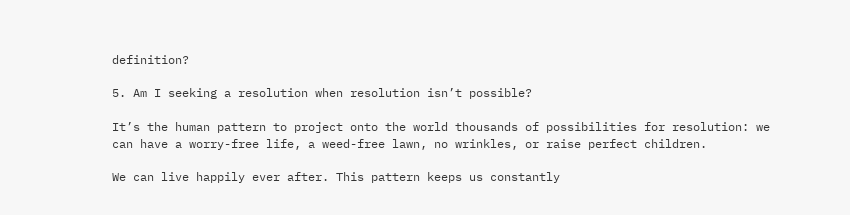definition?

5. Am I seeking a resolution when resolution isn’t possible?

It’s the human pattern to project onto the world thousands of possibilities for resolution: we can have a worry-free life, a weed-free lawn, no wrinkles, or raise perfect children.

We can live happily ever after. This pattern keeps us constantly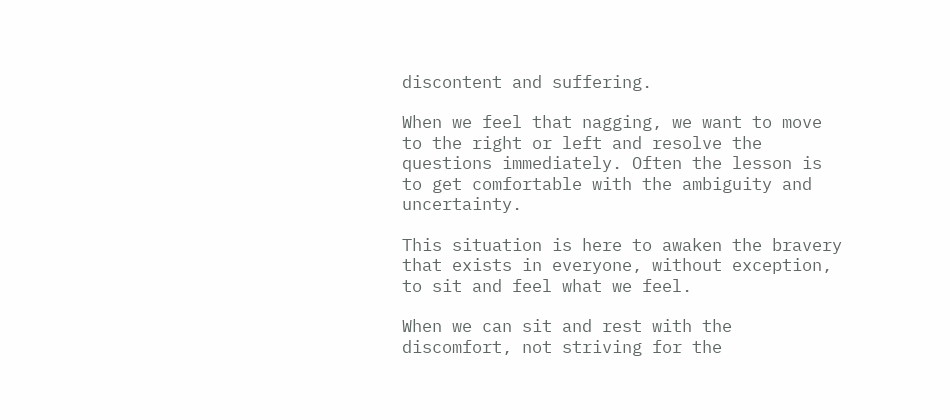discontent and suffering.

When we feel that nagging, we want to move to the right or left and resolve the questions immediately. Often the lesson is to get comfortable with the ambiguity and uncertainty.

This situation is here to awaken the bravery that exists in everyone, without exception, to sit and feel what we feel.

When we can sit and rest with the discomfort, not striving for the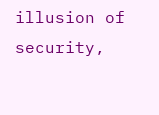illusion of security,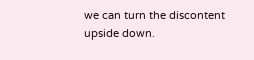we can turn the discontent upside down.